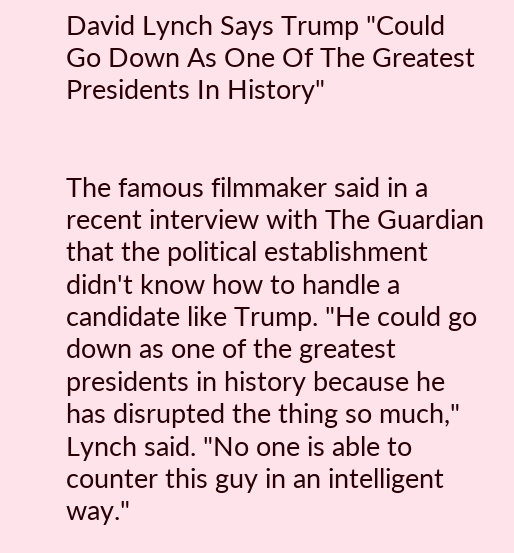David Lynch Says Trump "Could Go Down As One Of The Greatest Presidents In History"


The famous filmmaker said in a recent interview with The Guardian that the political establishment didn't know how to handle a candidate like Trump. "He could go down as one of the greatest presidents in history because he has disrupted the thing so much," Lynch said. "No one is able to counter this guy in an intelligent way."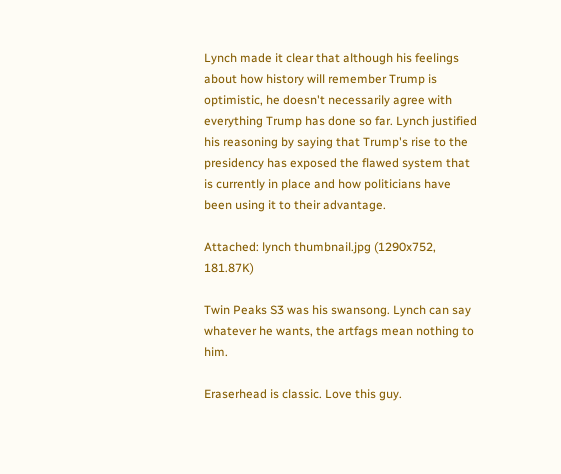Lynch made it clear that although his feelings about how history will remember Trump is optimistic, he doesn't necessarily agree with everything Trump has done so far. Lynch justified his reasoning by saying that Trump's rise to the presidency has exposed the flawed system that is currently in place and how politicians have been using it to their advantage.

Attached: lynch thumbnail.jpg (1290x752, 181.87K)

Twin Peaks S3 was his swansong. Lynch can say whatever he wants, the artfags mean nothing to him.

Eraserhead is classic. Love this guy.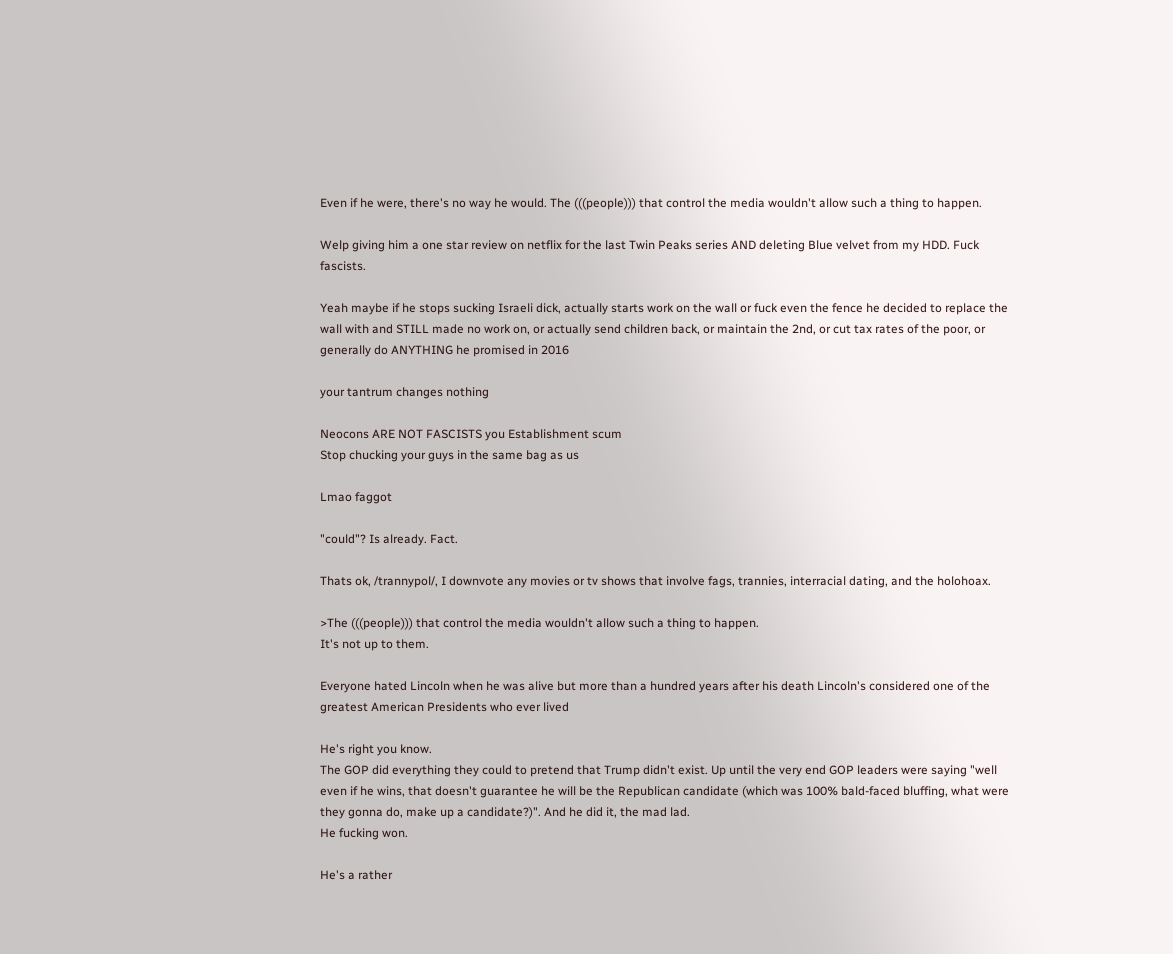Even if he were, there's no way he would. The (((people))) that control the media wouldn't allow such a thing to happen.

Welp giving him a one star review on netflix for the last Twin Peaks series AND deleting Blue velvet from my HDD. Fuck fascists.

Yeah maybe if he stops sucking Israeli dick, actually starts work on the wall or fuck even the fence he decided to replace the wall with and STILL made no work on, or actually send children back, or maintain the 2nd, or cut tax rates of the poor, or generally do ANYTHING he promised in 2016

your tantrum changes nothing

Neocons ARE NOT FASCISTS you Establishment scum
Stop chucking your guys in the same bag as us

Lmao faggot

"could"? Is already. Fact.

Thats ok, /trannypol/, I downvote any movies or tv shows that involve fags, trannies, interracial dating, and the holohoax.

>The (((people))) that control the media wouldn't allow such a thing to happen.
It's not up to them.

Everyone hated Lincoln when he was alive but more than a hundred years after his death Lincoln's considered one of the greatest American Presidents who ever lived

He's right you know.
The GOP did everything they could to pretend that Trump didn't exist. Up until the very end GOP leaders were saying "well even if he wins, that doesn't guarantee he will be the Republican candidate (which was 100% bald-faced bluffing, what were they gonna do, make up a candidate?)". And he did it, the mad lad.
He fucking won.

He's a rather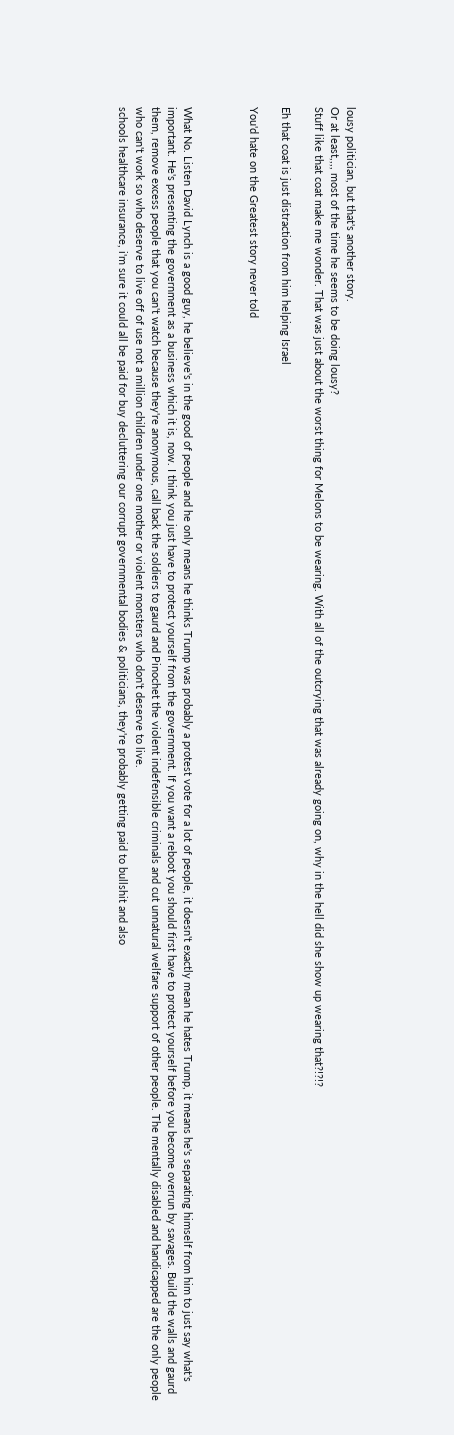lousy politician, but that's another story.
Or at least,,,, most of the time he seems to be doing lousy?
Stuff like that coat make me wonder. That was just about the worst thing for Melons to be wearing. With all of the outcrying that was already going on, why in the hell did she show up wearing that?!?!?

Eh that coat is just distraction from him helping Israel

You'd hate on the Greatest story never told



What No. Listen David Lynch is a good guy, he believe's in the good of people and he only means he thinks Trump was probably a protest vote for a lot of people, it doesn't exactly mean he hates Trump, it means he's separating himself from him to just say what's important. He's presenting the government as a business which it is, now. I think you just have to protect yourself from the government. If you want a reboot you should first have to protect yourself before you become overrun by savages. Build the walls and gaurd them, remove excess people that you can't watch because they're anonymous, call back the soldiers to gaurd and Pinochet the violent indefensible criminals and cut unnatural welfare support of other people. The mentally disabled and handicapped are the only people who can't work so who deserve to live off of use not a million children under one mother or violent monsters who don't deserve to live.
schools healthcare insurance, i'm sure it could all be paid for buy decluttering our corrupt governmental bodies & politicians, they're probably getting paid to bullshit and also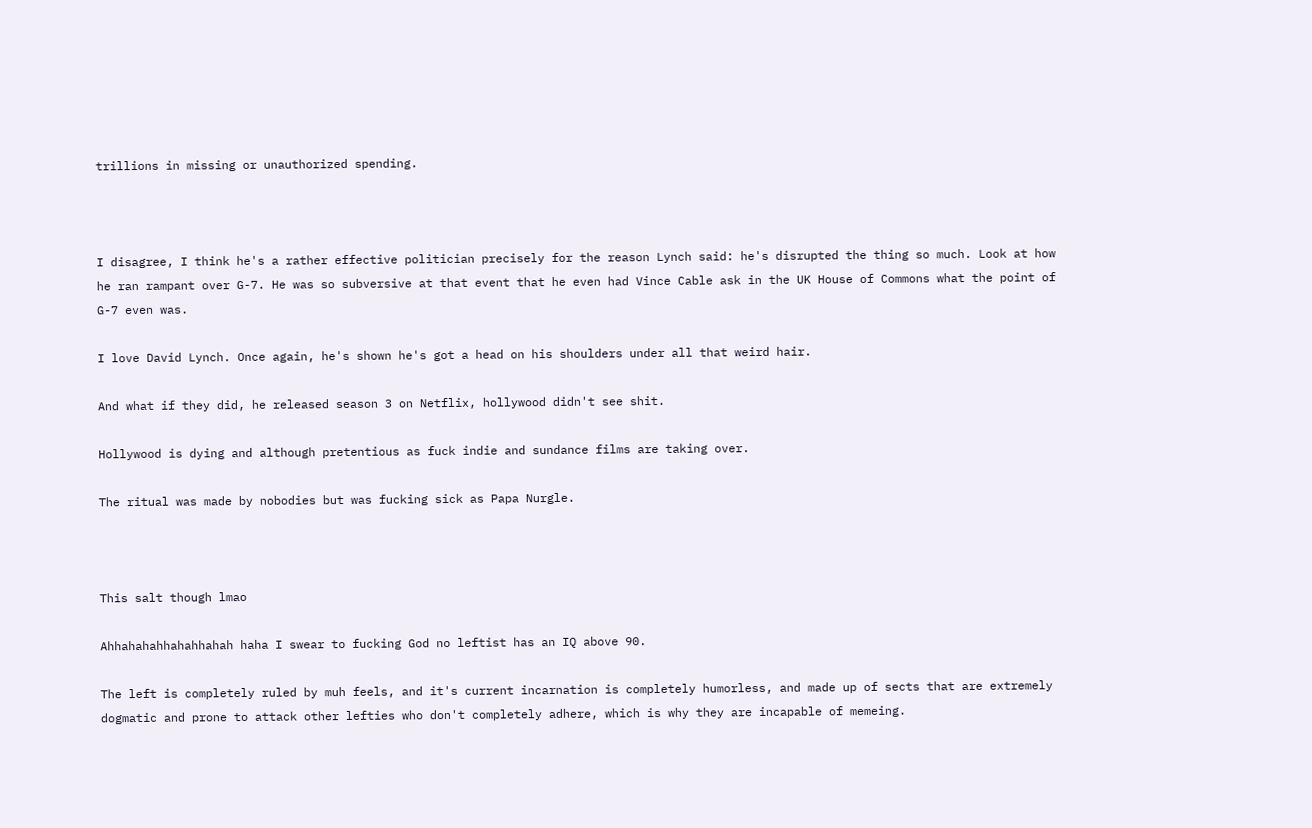trillions in missing or unauthorized spending.



I disagree, I think he's a rather effective politician precisely for the reason Lynch said: he's disrupted the thing so much. Look at how he ran rampant over G-7. He was so subversive at that event that he even had Vince Cable ask in the UK House of Commons what the point of G-7 even was.

I love David Lynch. Once again, he's shown he's got a head on his shoulders under all that weird hair.

And what if they did, he released season 3 on Netflix, hollywood didn't see shit.

Hollywood is dying and although pretentious as fuck indie and sundance films are taking over.

The ritual was made by nobodies but was fucking sick as Papa Nurgle.



This salt though lmao

Ahhahahahhahahhahah haha I swear to fucking God no leftist has an IQ above 90.

The left is completely ruled by muh feels, and it's current incarnation is completely humorless, and made up of sects that are extremely dogmatic and prone to attack other lefties who don't completely adhere, which is why they are incapable of memeing.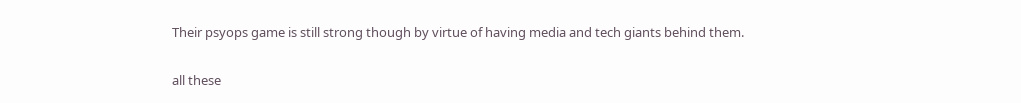Their psyops game is still strong though by virtue of having media and tech giants behind them.

all these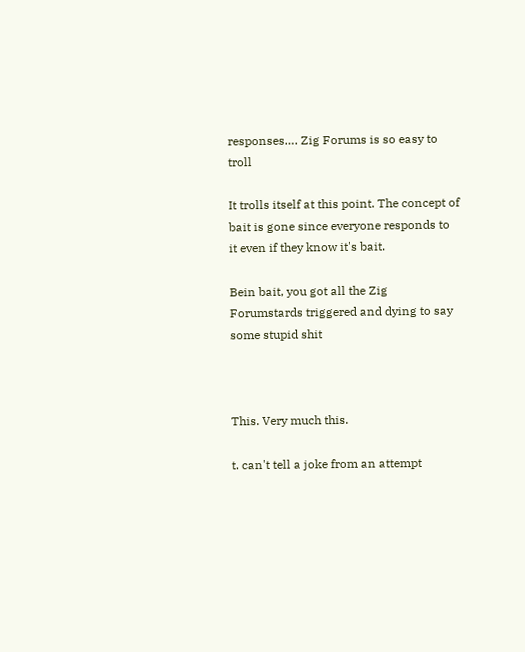responses…. Zig Forums is so easy to troll

It trolls itself at this point. The concept of bait is gone since everyone responds to it even if they know it's bait.

Bein bait, you got all the Zig Forumstards triggered and dying to say some stupid shit



This. Very much this.

t. can't tell a joke from an attempt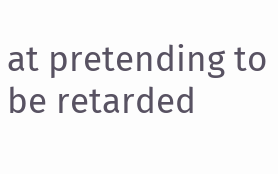at pretending to be retarded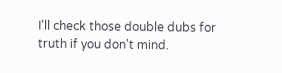I'll check those double dubs for truth if you don't mind.